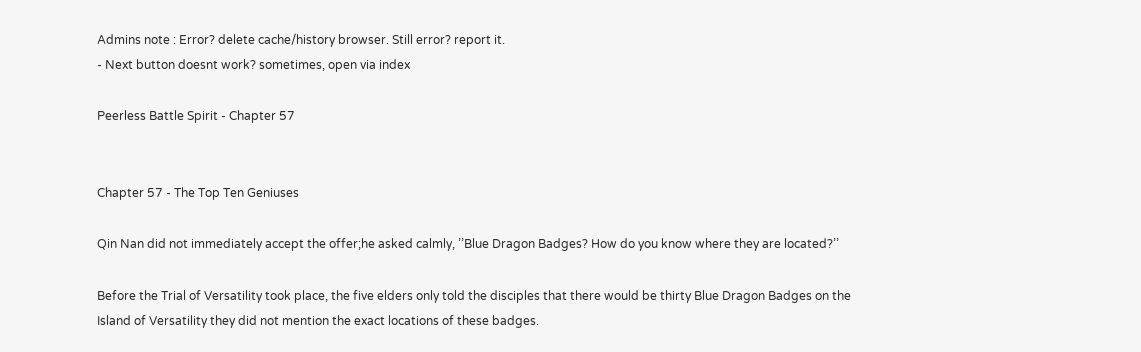Admins note : Error? delete cache/history browser. Still error? report it.
- Next button doesnt work? sometimes, open via index

Peerless Battle Spirit - Chapter 57


Chapter 57 - The Top Ten Geniuses

Qin Nan did not immediately accept the offer;he asked calmly, ’’Blue Dragon Badges? How do you know where they are located?’’

Before the Trial of Versatility took place, the five elders only told the disciples that there would be thirty Blue Dragon Badges on the Island of Versatility they did not mention the exact locations of these badges.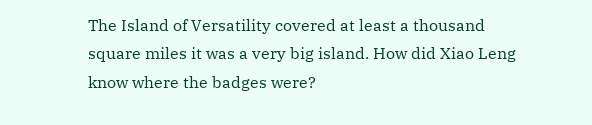The Island of Versatility covered at least a thousand square miles it was a very big island. How did Xiao Leng know where the badges were?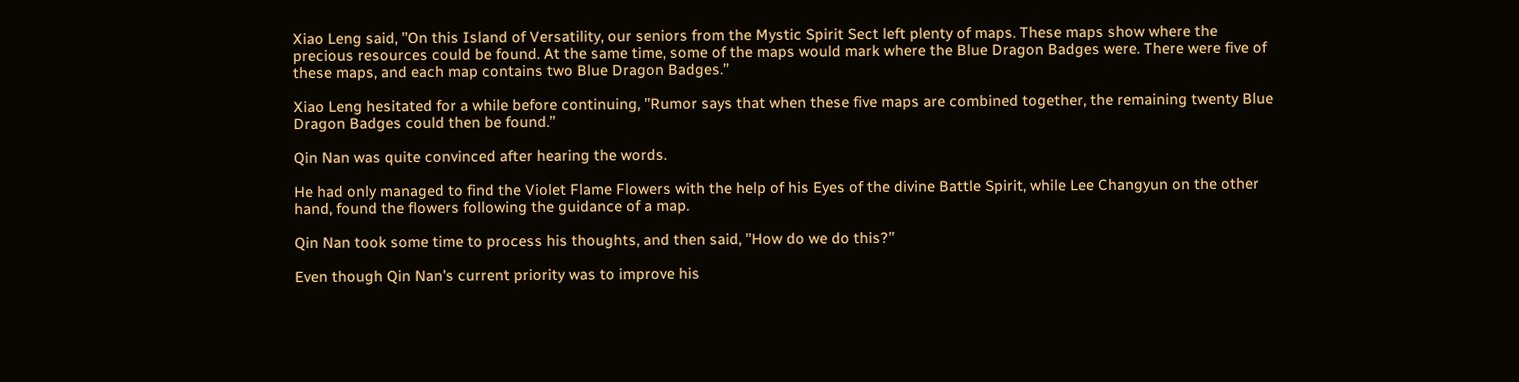Xiao Leng said, ’’On this Island of Versatility, our seniors from the Mystic Spirit Sect left plenty of maps. These maps show where the precious resources could be found. At the same time, some of the maps would mark where the Blue Dragon Badges were. There were five of these maps, and each map contains two Blue Dragon Badges.’’

Xiao Leng hesitated for a while before continuing, ’’Rumor says that when these five maps are combined together, the remaining twenty Blue Dragon Badges could then be found.’’

Qin Nan was quite convinced after hearing the words.

He had only managed to find the Violet Flame Flowers with the help of his Eyes of the divine Battle Spirit, while Lee Changyun on the other hand, found the flowers following the guidance of a map.

Qin Nan took some time to process his thoughts, and then said, ’’How do we do this?’’

Even though Qin Nan's current priority was to improve his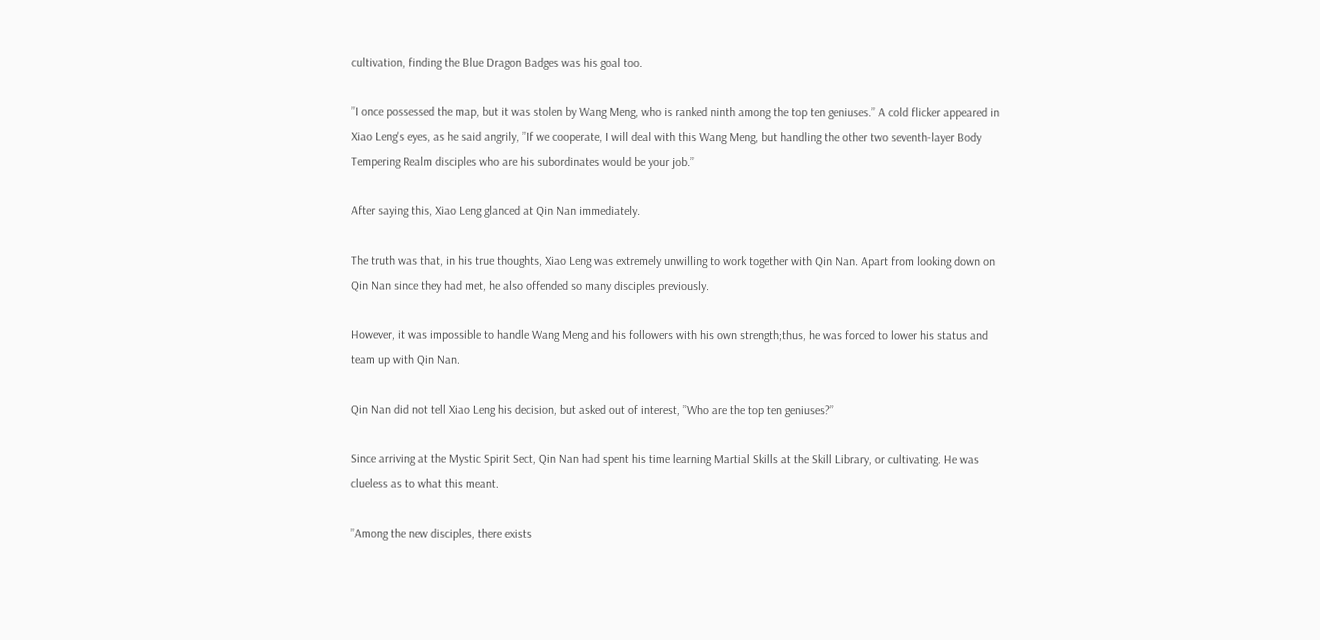cultivation, finding the Blue Dragon Badges was his goal too.

’’I once possessed the map, but it was stolen by Wang Meng, who is ranked ninth among the top ten geniuses.’’ A cold flicker appeared in Xiao Leng's eyes, as he said angrily, ’’If we cooperate, I will deal with this Wang Meng, but handling the other two seventh-layer Body Tempering Realm disciples who are his subordinates would be your job.’’

After saying this, Xiao Leng glanced at Qin Nan immediately.

The truth was that, in his true thoughts, Xiao Leng was extremely unwilling to work together with Qin Nan. Apart from looking down on Qin Nan since they had met, he also offended so many disciples previously.

However, it was impossible to handle Wang Meng and his followers with his own strength;thus, he was forced to lower his status and team up with Qin Nan.

Qin Nan did not tell Xiao Leng his decision, but asked out of interest, ’’Who are the top ten geniuses?’’

Since arriving at the Mystic Spirit Sect, Qin Nan had spent his time learning Martial Skills at the Skill Library, or cultivating. He was clueless as to what this meant.

’’Among the new disciples, there exists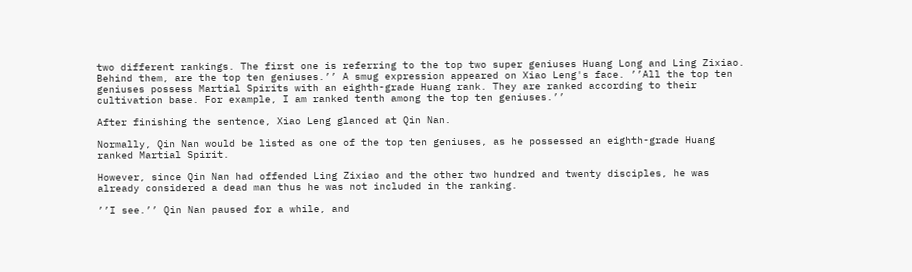two different rankings. The first one is referring to the top two super geniuses Huang Long and Ling Zixiao. Behind them, are the top ten geniuses.’’ A smug expression appeared on Xiao Leng's face. ’’All the top ten geniuses possess Martial Spirits with an eighth-grade Huang rank. They are ranked according to their cultivation base. For example, I am ranked tenth among the top ten geniuses.’’

After finishing the sentence, Xiao Leng glanced at Qin Nan.

Normally, Qin Nan would be listed as one of the top ten geniuses, as he possessed an eighth-grade Huang ranked Martial Spirit.

However, since Qin Nan had offended Ling Zixiao and the other two hundred and twenty disciples, he was already considered a dead man thus he was not included in the ranking.

’’I see.’’ Qin Nan paused for a while, and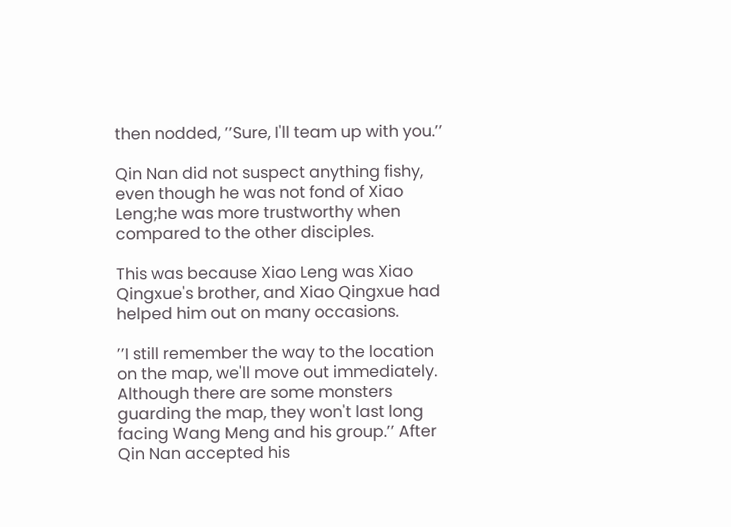then nodded, ’’Sure, I'll team up with you.’’

Qin Nan did not suspect anything fishy, even though he was not fond of Xiao Leng;he was more trustworthy when compared to the other disciples.

This was because Xiao Leng was Xiao Qingxue's brother, and Xiao Qingxue had helped him out on many occasions.

’’I still remember the way to the location on the map, we'll move out immediately. Although there are some monsters guarding the map, they won't last long facing Wang Meng and his group.’’ After Qin Nan accepted his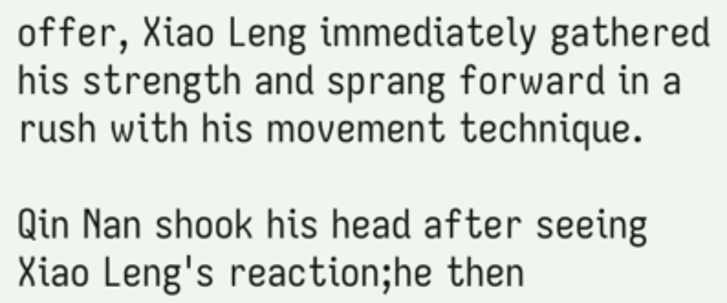offer, Xiao Leng immediately gathered his strength and sprang forward in a rush with his movement technique.

Qin Nan shook his head after seeing Xiao Leng's reaction;he then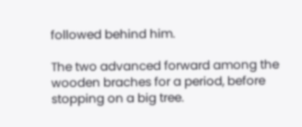followed behind him.

The two advanced forward among the wooden braches for a period, before stopping on a big tree.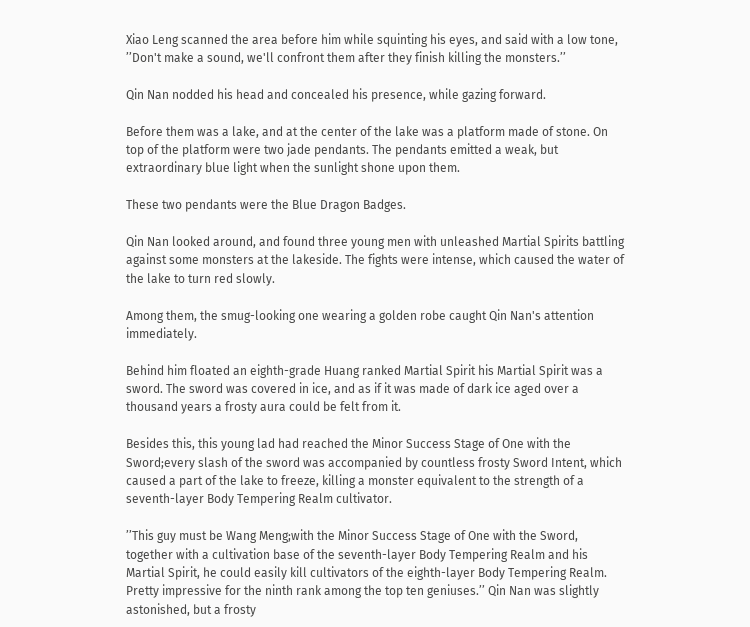Xiao Leng scanned the area before him while squinting his eyes, and said with a low tone, ’’Don't make a sound, we'll confront them after they finish killing the monsters.’’

Qin Nan nodded his head and concealed his presence, while gazing forward.

Before them was a lake, and at the center of the lake was a platform made of stone. On top of the platform were two jade pendants. The pendants emitted a weak, but extraordinary blue light when the sunlight shone upon them.

These two pendants were the Blue Dragon Badges.

Qin Nan looked around, and found three young men with unleashed Martial Spirits battling against some monsters at the lakeside. The fights were intense, which caused the water of the lake to turn red slowly.

Among them, the smug-looking one wearing a golden robe caught Qin Nan's attention immediately.

Behind him floated an eighth-grade Huang ranked Martial Spirit his Martial Spirit was a sword. The sword was covered in ice, and as if it was made of dark ice aged over a thousand years a frosty aura could be felt from it.

Besides this, this young lad had reached the Minor Success Stage of One with the Sword;every slash of the sword was accompanied by countless frosty Sword Intent, which caused a part of the lake to freeze, killing a monster equivalent to the strength of a seventh-layer Body Tempering Realm cultivator.

’’This guy must be Wang Meng;with the Minor Success Stage of One with the Sword, together with a cultivation base of the seventh-layer Body Tempering Realm and his Martial Spirit, he could easily kill cultivators of the eighth-layer Body Tempering Realm. Pretty impressive for the ninth rank among the top ten geniuses.’’ Qin Nan was slightly astonished, but a frosty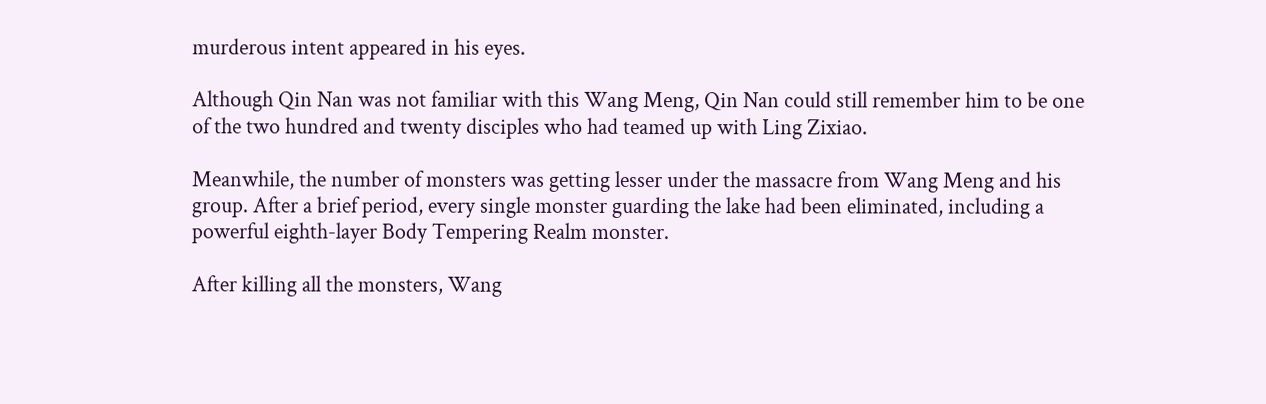murderous intent appeared in his eyes.

Although Qin Nan was not familiar with this Wang Meng, Qin Nan could still remember him to be one of the two hundred and twenty disciples who had teamed up with Ling Zixiao.

Meanwhile, the number of monsters was getting lesser under the massacre from Wang Meng and his group. After a brief period, every single monster guarding the lake had been eliminated, including a powerful eighth-layer Body Tempering Realm monster.

After killing all the monsters, Wang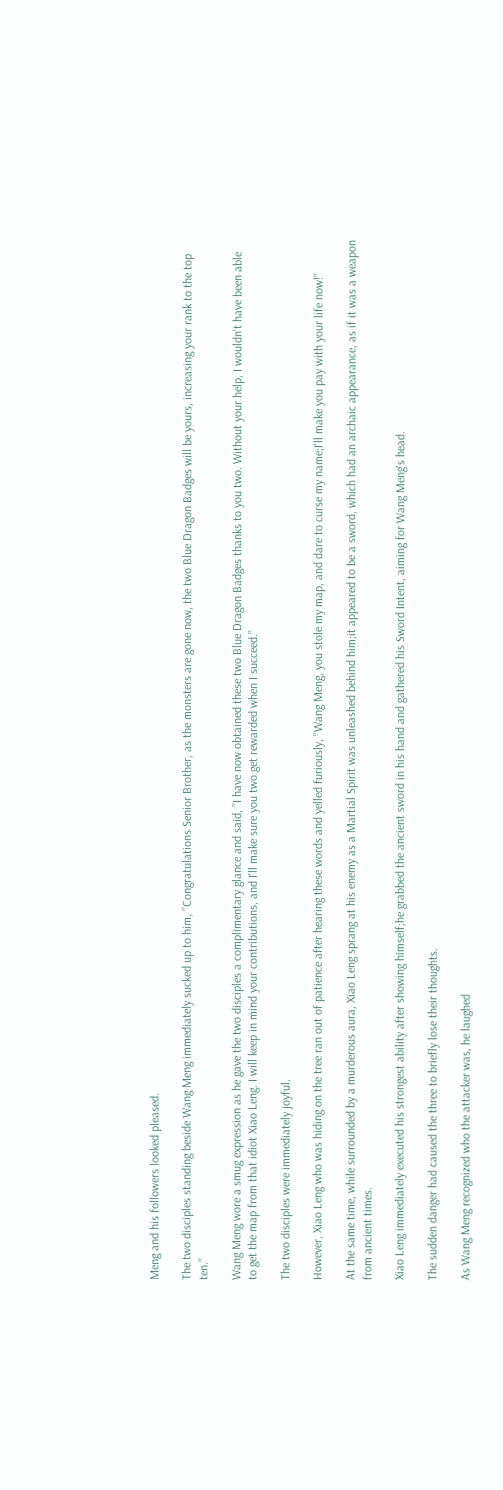Meng and his followers looked pleased.

The two disciples standing beside Wang Meng immediately sucked up to him, ’’Congratulations Senior Brother, as the monsters are gone now, the two Blue Dragon Badges will be yours, increasing your rank to the top ten.’’

Wang Meng wore a smug expression as he gave the two disciples a complimentary glance and said, ’’I have now obtained these two Blue Dragon Badges thanks to you two. Without your help, I wouldn't have been able to get the map from that idiot Xiao Leng. I will keep in mind your contributions, and I'll make sure you two get rewarded when I succeed.’’

The two disciples were immediately joyful.

However, Xiao Leng who was hiding on the tree ran out of patience after hearing these words and yelled furiously, ’’Wang Meng, you stole my map, and dare to curse my name;I'll make you pay with your life now!’’

At the same time, while surrounded by a murderous aura, Xiao Leng sprang at his enemy as a Martial Spirit was unleashed behind him;it appeared to be a sword, which had an archaic appearance, as if it was a weapon from ancient times.

Xiao Leng immediately executed his strongest ability after showing himself;he grabbed the ancient sword in his hand and gathered his Sword Intent, aiming for Wang Meng's head.

The sudden danger had caused the three to briefly lose their thoughts.

As Wang Meng recognized who the attacker was, he laughed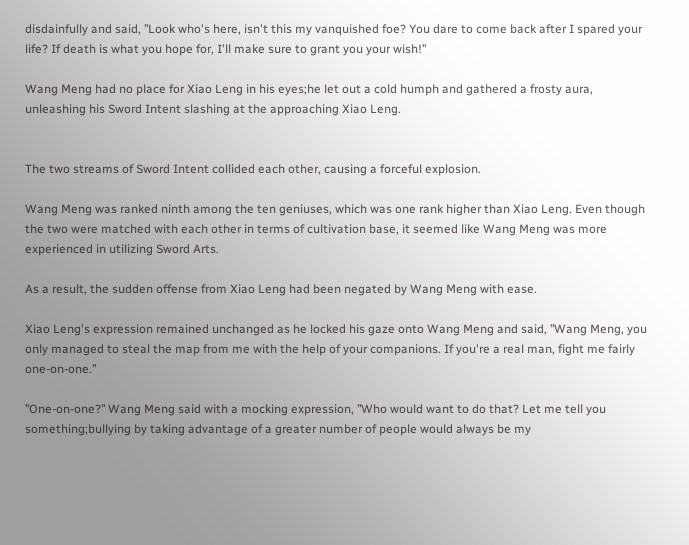disdainfully and said, ’’Look who's here, isn't this my vanquished foe? You dare to come back after I spared your life? If death is what you hope for, I'll make sure to grant you your wish!’’

Wang Meng had no place for Xiao Leng in his eyes;he let out a cold humph and gathered a frosty aura, unleashing his Sword Intent slashing at the approaching Xiao Leng.


The two streams of Sword Intent collided each other, causing a forceful explosion.

Wang Meng was ranked ninth among the ten geniuses, which was one rank higher than Xiao Leng. Even though the two were matched with each other in terms of cultivation base, it seemed like Wang Meng was more experienced in utilizing Sword Arts.

As a result, the sudden offense from Xiao Leng had been negated by Wang Meng with ease.

Xiao Leng's expression remained unchanged as he locked his gaze onto Wang Meng and said, ’’Wang Meng, you only managed to steal the map from me with the help of your companions. If you're a real man, fight me fairly one-on-one.’’

’’One-on-one?’’ Wang Meng said with a mocking expression, ’’Who would want to do that? Let me tell you something;bullying by taking advantage of a greater number of people would always be my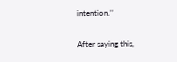intention.’’

After saying this,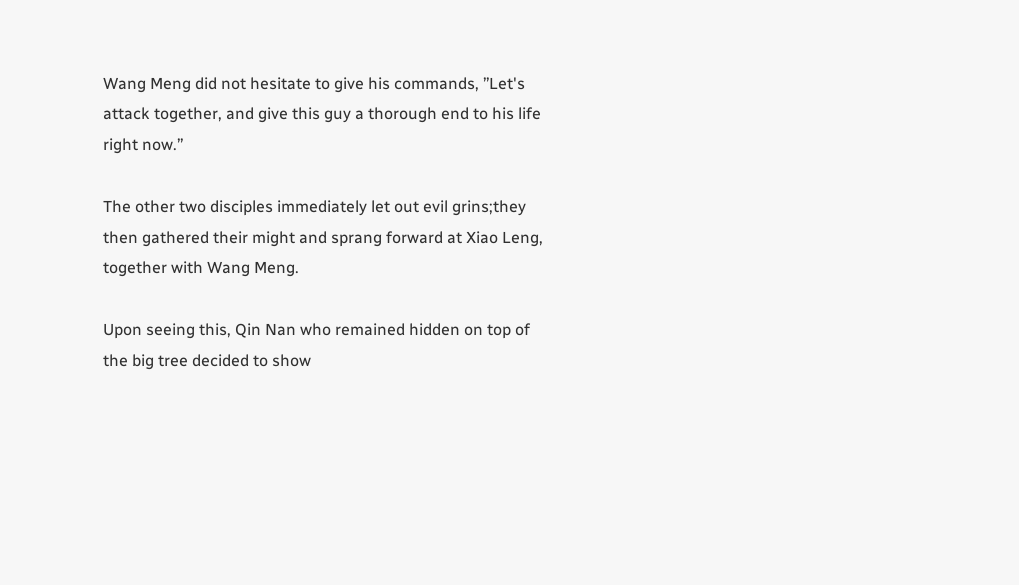Wang Meng did not hesitate to give his commands, ’’Let's attack together, and give this guy a thorough end to his life right now.’’

The other two disciples immediately let out evil grins;they then gathered their might and sprang forward at Xiao Leng, together with Wang Meng.

Upon seeing this, Qin Nan who remained hidden on top of the big tree decided to show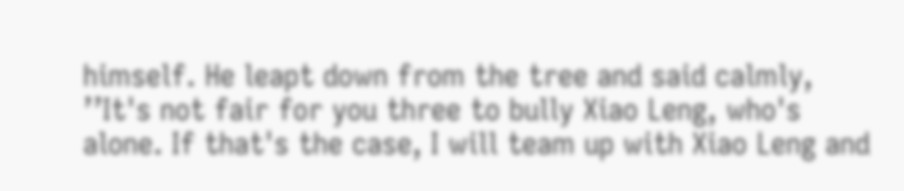himself. He leapt down from the tree and said calmly, ’’It's not fair for you three to bully Xiao Leng, who's alone. If that's the case, I will team up with Xiao Leng and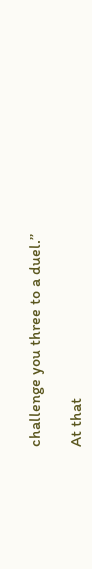challenge you three to a duel.’’

At that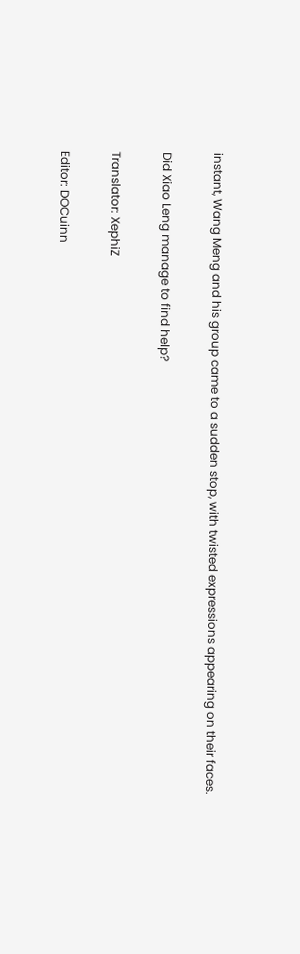instant, Wang Meng and his group came to a sudden stop, with twisted expressions appearing on their faces.

Did Xiao Leng manage to find help?

Translator: XephiZ

Editor: DOCuinn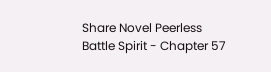Share Novel Peerless Battle Spirit - Chapter 57